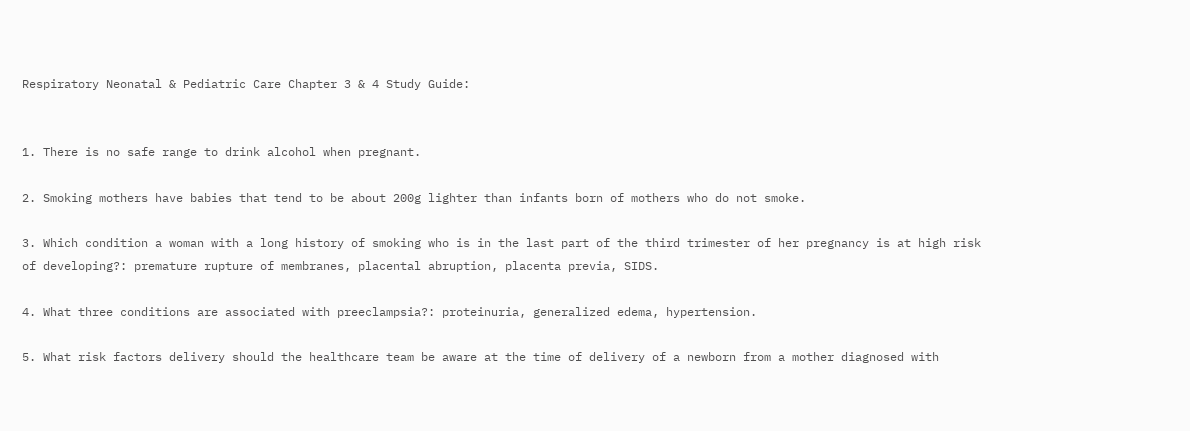Respiratory Neonatal & Pediatric Care Chapter 3 & 4 Study Guide:


1. There is no safe range to drink alcohol when pregnant.

2. Smoking mothers have babies that tend to be about 200g lighter than infants born of mothers who do not smoke.

3. Which condition a woman with a long history of smoking who is in the last part of the third trimester of her pregnancy is at high risk of developing?: premature rupture of membranes, placental abruption, placenta previa, SIDS.

4. What three conditions are associated with preeclampsia?: proteinuria, generalized edema, hypertension.

5. What risk factors delivery should the healthcare team be aware at the time of delivery of a newborn from a mother diagnosed with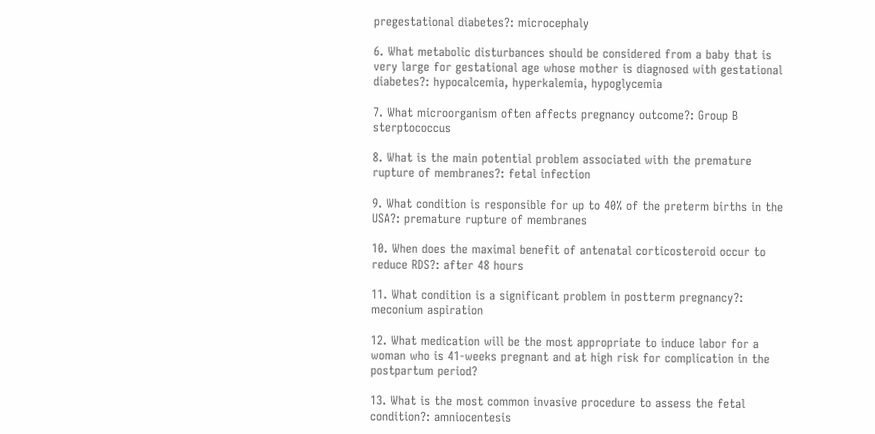pregestational diabetes?: microcephaly

6. What metabolic disturbances should be considered from a baby that is very large for gestational age whose mother is diagnosed with gestational diabetes?: hypocalcemia, hyperkalemia, hypoglycemia

7. What microorganism often affects pregnancy outcome?: Group B sterptococcus

8. What is the main potential problem associated with the premature rupture of membranes?: fetal infection

9. What condition is responsible for up to 40% of the preterm births in the USA?: premature rupture of membranes

10. When does the maximal benefit of antenatal corticosteroid occur to reduce RDS?: after 48 hours

11. What condition is a significant problem in postterm pregnancy?: meconium aspiration

12. What medication will be the most appropriate to induce labor for a woman who is 41-weeks pregnant and at high risk for complication in the postpartum period?

13. What is the most common invasive procedure to assess the fetal condition?: amniocentesis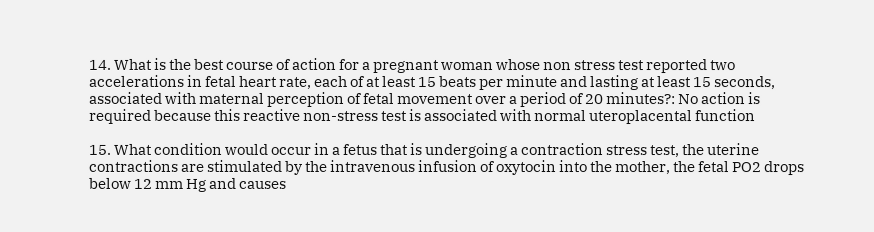14. What is the best course of action for a pregnant woman whose non stress test reported two accelerations in fetal heart rate, each of at least 15 beats per minute and lasting at least 15 seconds, associated with maternal perception of fetal movement over a period of 20 minutes?: No action is required because this reactive non-stress test is associated with normal uteroplacental function

15. What condition would occur in a fetus that is undergoing a contraction stress test, the uterine contractions are stimulated by the intravenous infusion of oxytocin into the mother, the fetal PO2 drops below 12 mm Hg and causes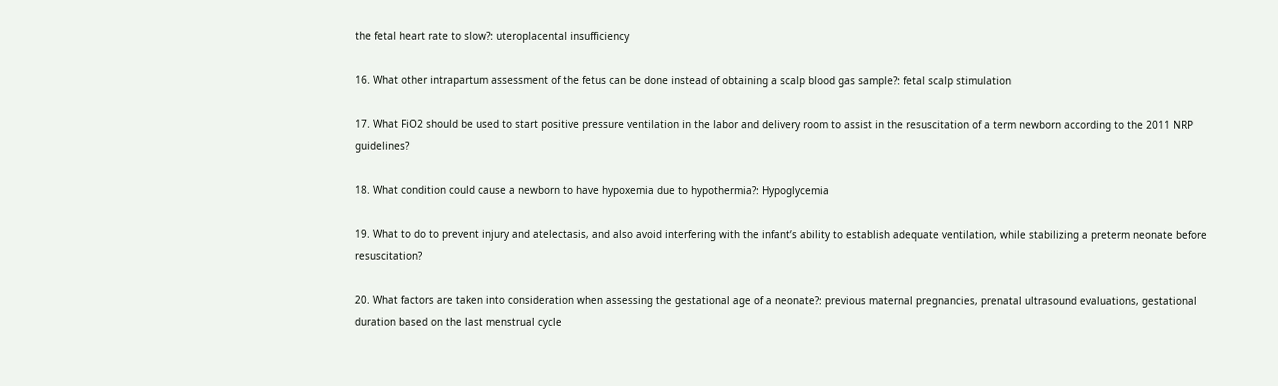the fetal heart rate to slow?: uteroplacental insufficiency

16. What other intrapartum assessment of the fetus can be done instead of obtaining a scalp blood gas sample?: fetal scalp stimulation

17. What FiO2 should be used to start positive pressure ventilation in the labor and delivery room to assist in the resuscitation of a term newborn according to the 2011 NRP guidelines?

18. What condition could cause a newborn to have hypoxemia due to hypothermia?: Hypoglycemia

19. What to do to prevent injury and atelectasis, and also avoid interfering with the infant’s ability to establish adequate ventilation, while stabilizing a preterm neonate before resuscitation?

20. What factors are taken into consideration when assessing the gestational age of a neonate?: previous maternal pregnancies, prenatal ultrasound evaluations, gestational duration based on the last menstrual cycle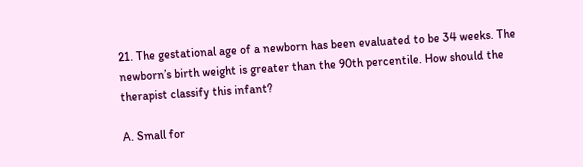21. The gestational age of a newborn has been evaluated to be 34 weeks. The newborn’s birth weight is greater than the 90th percentile. How should the therapist classify this infant?

A. Small for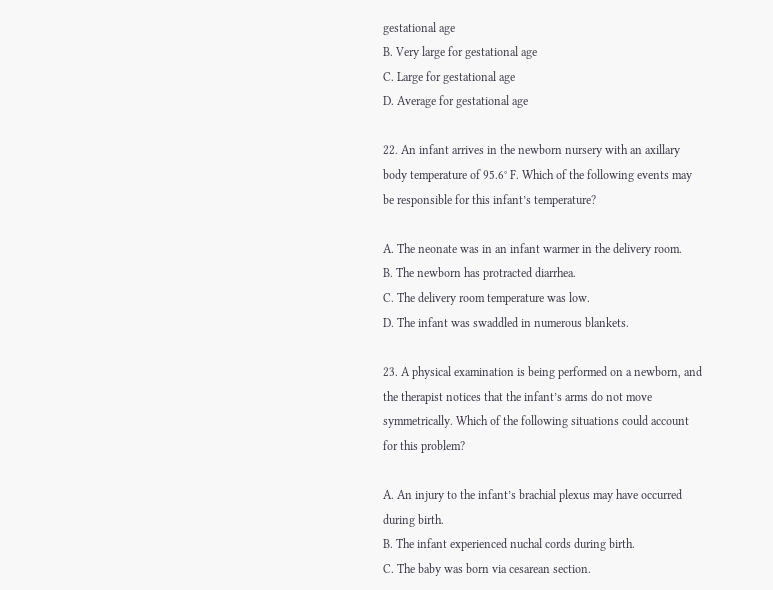gestational age
B. Very large for gestational age
C. Large for gestational age
D. Average for gestational age

22. An infant arrives in the newborn nursery with an axillary body temperature of 95.6° F. Which of the following events may be responsible for this infant’s temperature?

A. The neonate was in an infant warmer in the delivery room.
B. The newborn has protracted diarrhea.
C. The delivery room temperature was low.
D. The infant was swaddled in numerous blankets.

23. A physical examination is being performed on a newborn, and the therapist notices that the infant’s arms do not move symmetrically. Which of the following situations could account for this problem?

A. An injury to the infant’s brachial plexus may have occurred during birth.
B. The infant experienced nuchal cords during birth.
C. The baby was born via cesarean section.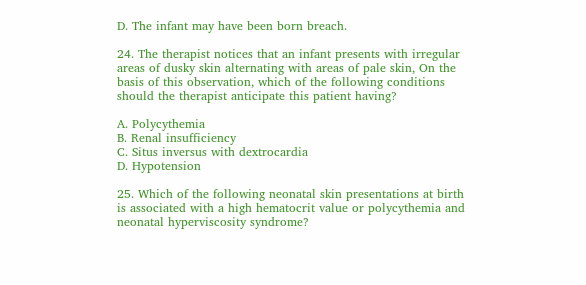D. The infant may have been born breach.

24. The therapist notices that an infant presents with irregular areas of dusky skin alternating with areas of pale skin, On the basis of this observation, which of the following conditions should the therapist anticipate this patient having?

A. Polycythemia
B. Renal insufficiency
C. Situs inversus with dextrocardia
D. Hypotension

25. Which of the following neonatal skin presentations at birth is associated with a high hematocrit value or polycythemia and neonatal hyperviscosity syndrome?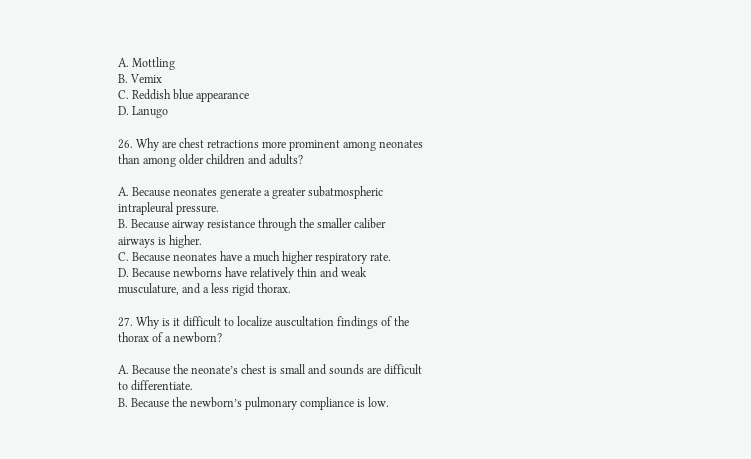A. Mottling
B. Vemix
C. Reddish blue appearance
D. Lanugo

26. Why are chest retractions more prominent among neonates than among older children and adults?

A. Because neonates generate a greater subatmospheric intrapleural pressure.
B. Because airway resistance through the smaller caliber airways is higher.
C. Because neonates have a much higher respiratory rate.
D. Because newborns have relatively thin and weak musculature, and a less rigid thorax.

27. Why is it difficult to localize auscultation findings of the thorax of a newborn?

A. Because the neonate’s chest is small and sounds are difficult to differentiate.
B. Because the newborn’s pulmonary compliance is low.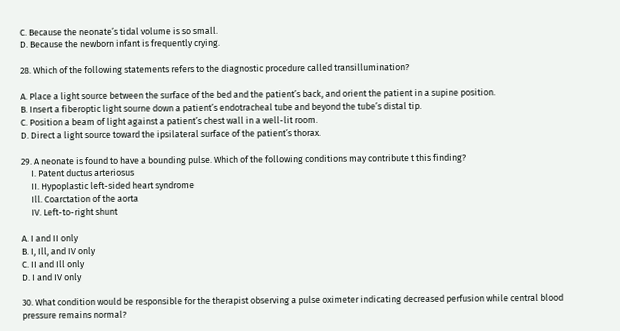C. Because the neonate’s tidal volume is so small.
D. Because the newborn infant is frequently crying.

28. Which of the following statements refers to the diagnostic procedure called transillumination?

A. Place a light source between the surface of the bed and the patient’s back, and orient the patient in a supine position.
B. Insert a fiberoptic light sourne down a patient’s endotracheal tube and beyond the tube’s distal tip.
C. Position a beam of light against a patient’s chest wall in a well-lit room.
D. Direct a light source toward the ipsilateral surface of the patient’s thorax.

29. A neonate is found to have a bounding pulse. Which of the following conditions may contribute t this finding?
     I. Patent ductus arteriosus
     II. Hypoplastic left-sided heart syndrome
     Ill. Coarctation of the aorta
     IV. Left-to-right shunt

A. I and II only
B. I, Ill, and IV only
C. II and Ill only
D. I and IV only

30. What condition would be responsible for the therapist observing a pulse oximeter indicating decreased perfusion while central blood pressure remains normal?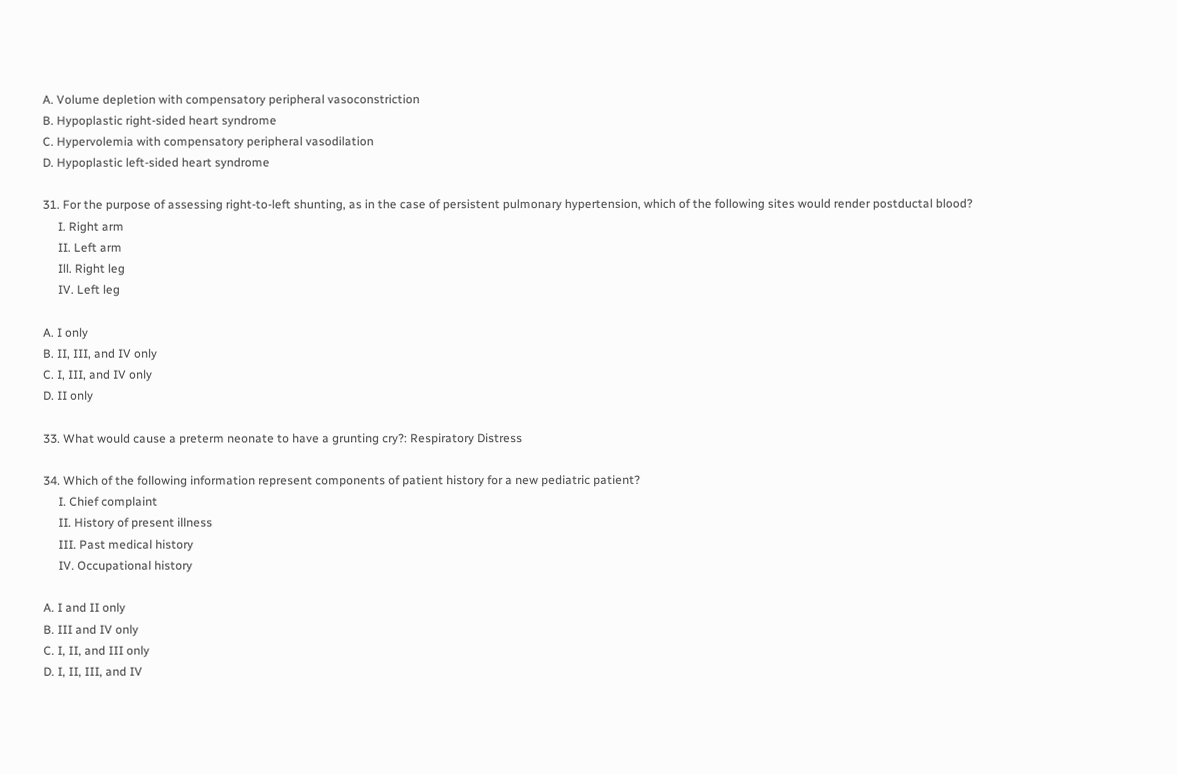A. Volume depletion with compensatory peripheral vasoconstriction
B. Hypoplastic right-sided heart syndrome
C. Hypervolemia with compensatory peripheral vasodilation
D. Hypoplastic left-sided heart syndrome

31. For the purpose of assessing right-to-left shunting, as in the case of persistent pulmonary hypertension, which of the following sites would render postductal blood?
     I. Right arm
     II. Left arm
     Ill. Right leg
     IV. Left leg

A. I only
B. II, III, and IV only
C. I, III, and IV only
D. II only

33. What would cause a preterm neonate to have a grunting cry?: Respiratory Distress

34. Which of the following information represent components of patient history for a new pediatric patient?
     I. Chief complaint
     II. History of present illness
     III. Past medical history
     IV. Occupational history

A. I and II only
B. III and IV only
C. I, II, and III only
D. I, II, III, and IV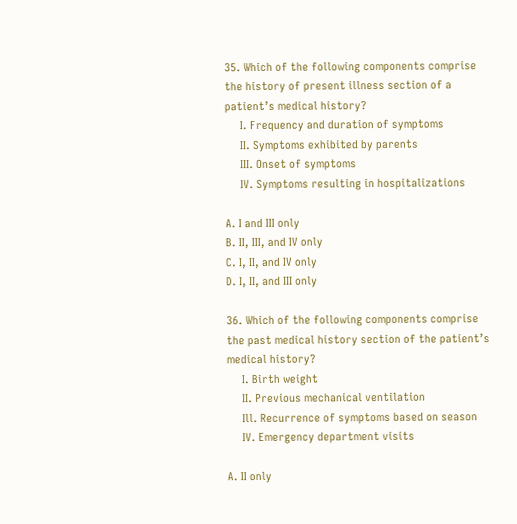35. Which of the following components comprise the history of present illness section of a patient’s medical history?
     I. Frequency and duration of symptoms
     II. Symptoms exhibited by parents
     III. Onset of symptoms
     IV. Symptoms resulting in hospitalizations

A. I and III only
B. II, III, and IV only
C. I, II, and IV only
D. I, II, and III only

36. Which of the following components comprise the past medical history section of the patient’s medical history?
     I. Birth weight
     II. Previous mechanical ventilation
     Ill. Recurrence of symptoms based on season
     IV. Emergency department visits

A. II only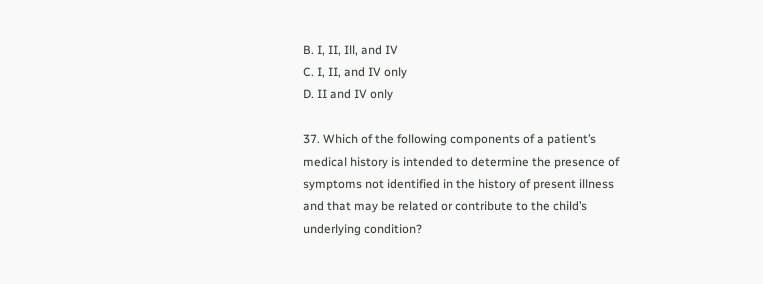B. I, II, Ill, and IV
C. I, II, and IV only
D. II and IV only

37. Which of the following components of a patient’s medical history is intended to determine the presence of symptoms not identified in the history of present illness and that may be related or contribute to the child’s underlying condition?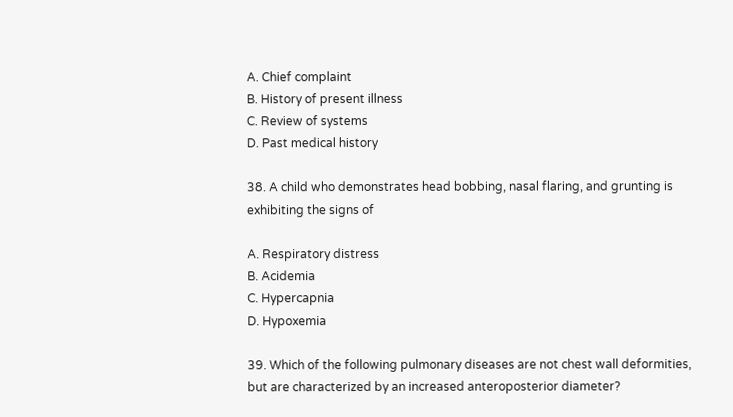A. Chief complaint
B. History of present illness
C. Review of systems
D. Past medical history

38. A child who demonstrates head bobbing, nasal flaring, and grunting is exhibiting the signs of

A. Respiratory distress
B. Acidemia
C. Hypercapnia
D. Hypoxemia

39. Which of the following pulmonary diseases are not chest wall deformities, but are characterized by an increased anteroposterior diameter?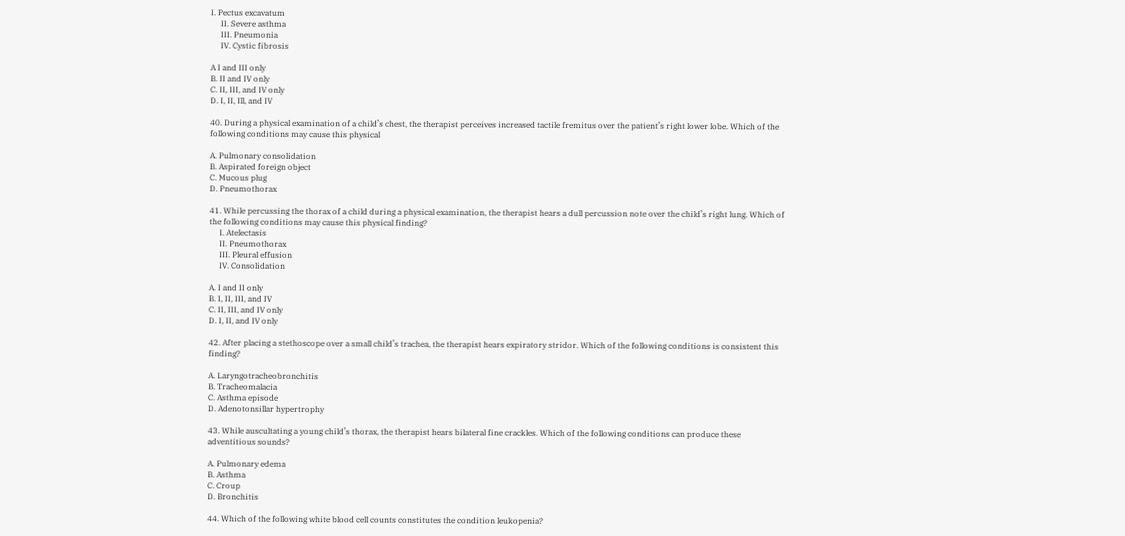I. Pectus excavatum
     II. Severe asthma
     III. Pneumonia
     IV. Cystic fibrosis

A I and III only
B. II and IV only
C. II, III, and IV only
D. I, II, Ill, and IV

40. During a physical examination of a child’s chest, the therapist perceives increased tactile fremitus over the patient’s right lower lobe. Which of the following conditions may cause this physical

A. Pulmonary consolidation
B. Aspirated foreign object
C. Mucous plug
D. Pneumothorax

41. While percussing the thorax of a child during a physical examination, the therapist hears a dull percussion note over the child’s right lung. Which of the following conditions may cause this physical finding?
     I. Atelectasis
     II. Pneumothorax
     III. Pleural effusion
     IV. Consolidation

A. I and II only
B. I, II, III, and IV
C. II, III, and IV only
D. I, II, and IV only

42. After placing a stethoscope over a small child’s trachea, the therapist hears expiratory stridor. Which of the following conditions is consistent this finding?

A. Laryngotracheobronchitis
B. Tracheomalacia
C. Asthma episode
D. Adenotonsillar hypertrophy

43. While auscultating a young child’s thorax, the therapist hears bilateral fine crackles. Which of the following conditions can produce these adventitious sounds?

A. Pulmonary edema
B. Asthma
C. Croup
D. Bronchitis

44. Which of the following white blood cell counts constitutes the condition leukopenia?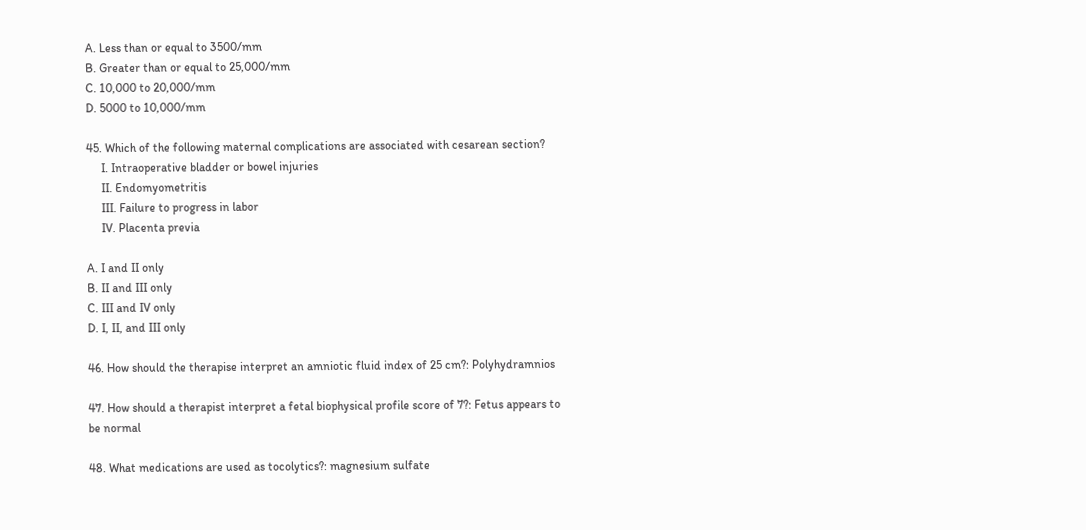A. Less than or equal to 3500/mm
B. Greater than or equal to 25,000/mm
C. 10,000 to 20,000/mm
D. 5000 to 10,000/mm

45. Which of the following maternal complications are associated with cesarean section?
     I. Intraoperative bladder or bowel injuries
     II. Endomyometritis
     III. Failure to progress in labor
     IV. Placenta previa

A. I and II only
B. II and III only
C. III and IV only
D. I, II, and III only

46. How should the therapise interpret an amniotic fluid index of 25 cm?: Polyhydramnios

47. How should a therapist interpret a fetal biophysical profile score of 7?: Fetus appears to be normal

48. What medications are used as tocolytics?: magnesium sulfate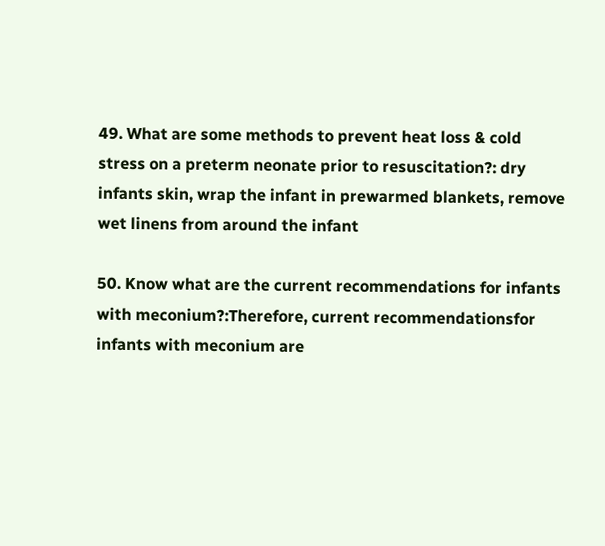49. What are some methods to prevent heat loss & cold stress on a preterm neonate prior to resuscitation?: dry infants skin, wrap the infant in prewarmed blankets, remove wet linens from around the infant

50. Know what are the current recommendations for infants with meconium?:Therefore, current recommendationsfor infants with meconium are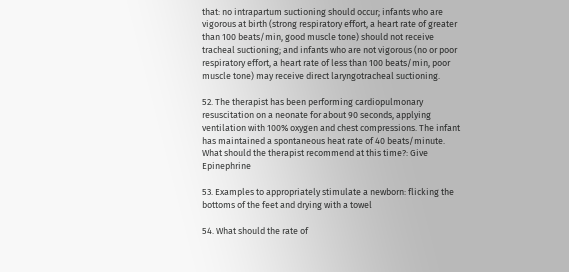that: no intrapartum suctioning should occur; infants who are vigorous at birth (strong respiratory effort, a heart rate of greater than 100 beats/min, good muscle tone) should not receive tracheal suctioning; and infants who are not vigorous (no or poor respiratory effort, a heart rate of less than 100 beats/min, poor muscle tone) may receive direct laryngotracheal suctioning.

52. The therapist has been performing cardiopulmonary resuscitation on a neonate for about 90 seconds, applying ventilation with 100% oxygen and chest compressions. The infant has maintained a spontaneous heat rate of 40 beats/minute. What should the therapist recommend at this time?: Give Epinephrine

53. Examples to appropriately stimulate a newborn: flicking the bottoms of the feet and drying with a towel

54. What should the rate of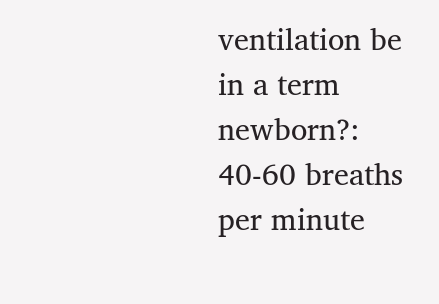ventilation be in a term newborn?: 40-60 breaths per minute